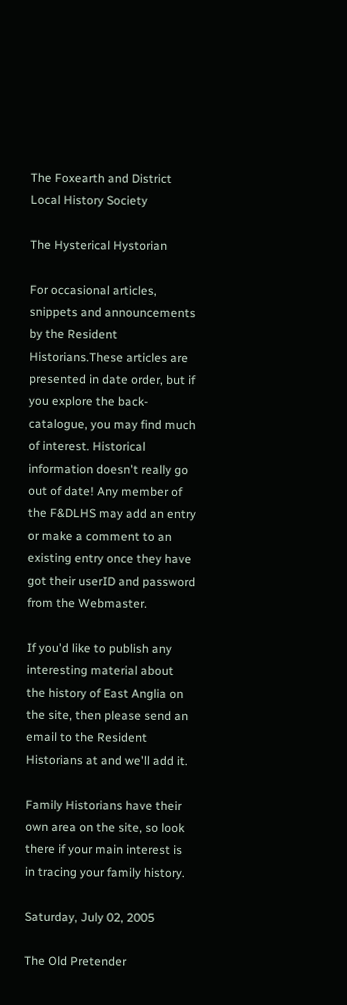The Foxearth and District Local History Society

The Hysterical Hystorian

For occasional articles, snippets and announcements by the Resident Historians.These articles are presented in date order, but if you explore the back-catalogue, you may find much of interest. Historical information doesn't really go out of date! Any member of the F&DLHS may add an entry or make a comment to an existing entry once they have got their userID and password from the Webmaster.

If you'd like to publish any interesting material about the history of East Anglia on the site, then please send an email to the Resident Historians at and we'll add it.

Family Historians have their own area on the site, so look there if your main interest is in tracing your family history.

Saturday, July 02, 2005

The Old Pretender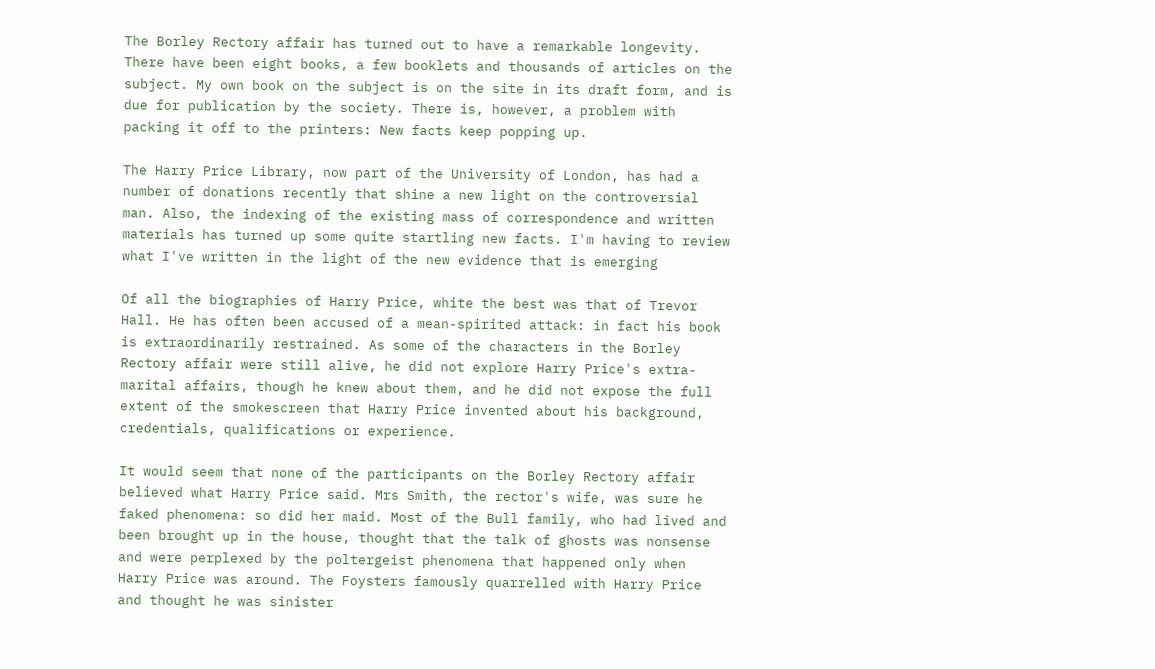The Borley Rectory affair has turned out to have a remarkable longevity. There have been eight books, a few booklets and thousands of articles on the subject. My own book on the subject is on the site in its draft form, and is due for publication by the society. There is, however, a problem with packing it off to the printers: New facts keep popping up.

The Harry Price Library, now part of the University of London, has had a number of donations recently that shine a new light on the controversial man. Also, the indexing of the existing mass of correspondence and written materials has turned up some quite startling new facts. I'm having to review what I've written in the light of the new evidence that is emerging

Of all the biographies of Harry Price, white the best was that of Trevor Hall. He has often been accused of a mean-spirited attack: in fact his book is extraordinarily restrained. As some of the characters in the Borley Rectory affair were still alive, he did not explore Harry Price's extra-marital affairs, though he knew about them, and he did not expose the full extent of the smokescreen that Harry Price invented about his background, credentials, qualifications or experience.

It would seem that none of the participants on the Borley Rectory affair believed what Harry Price said. Mrs Smith, the rector's wife, was sure he faked phenomena: so did her maid. Most of the Bull family, who had lived and been brought up in the house, thought that the talk of ghosts was nonsense and were perplexed by the poltergeist phenomena that happened only when Harry Price was around. The Foysters famously quarrelled with Harry Price and thought he was sinister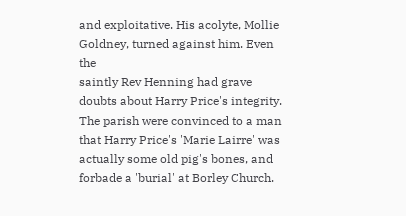and exploitative. His acolyte, Mollie Goldney, turned against him. Even the
saintly Rev Henning had grave doubts about Harry Price's integrity. The parish were convinced to a man that Harry Price's 'Marie Lairre' was actually some old pig's bones, and forbade a 'burial' at Borley Church.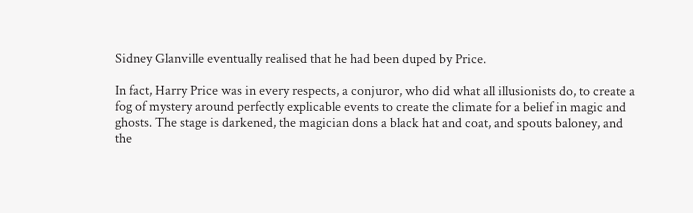Sidney Glanville eventually realised that he had been duped by Price.

In fact, Harry Price was in every respects, a conjuror, who did what all illusionists do, to create a fog of mystery around perfectly explicable events to create the climate for a belief in magic and ghosts. The stage is darkened, the magician dons a black hat and coat, and spouts baloney, and the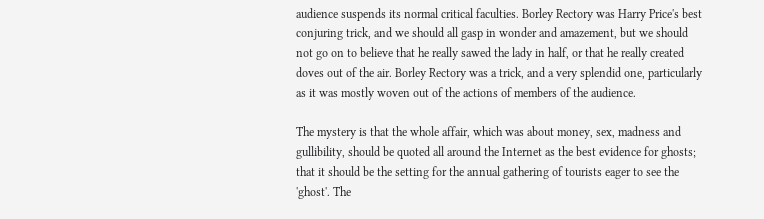audience suspends its normal critical faculties. Borley Rectory was Harry Price's best conjuring trick, and we should all gasp in wonder and amazement, but we should not go on to believe that he really sawed the lady in half, or that he really created doves out of the air. Borley Rectory was a trick, and a very splendid one, particularly as it was mostly woven out of the actions of members of the audience.

The mystery is that the whole affair, which was about money, sex, madness and
gullibility, should be quoted all around the Internet as the best evidence for ghosts; that it should be the setting for the annual gathering of tourists eager to see the 'ghost'. The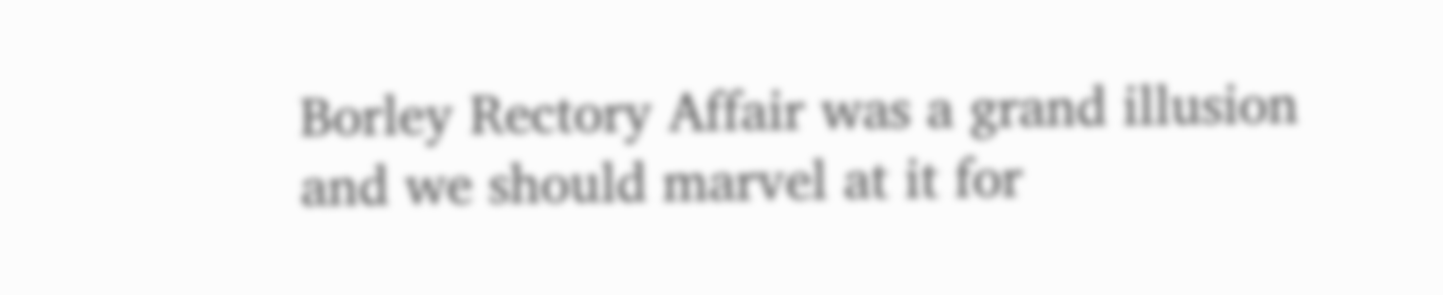Borley Rectory Affair was a grand illusion and we should marvel at it for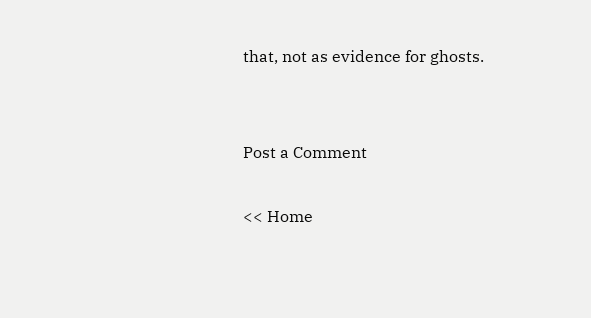that, not as evidence for ghosts.


Post a Comment

<< Home